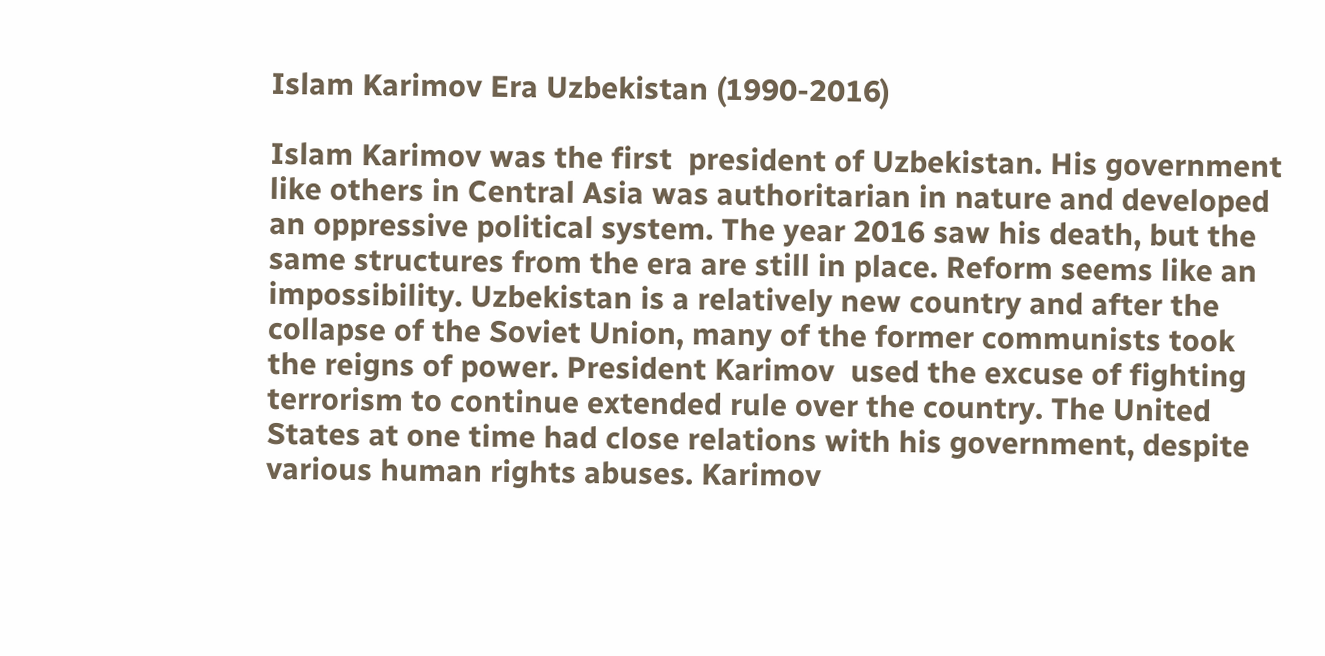Islam Karimov Era Uzbekistan (1990-2016)

Islam Karimov was the first  president of Uzbekistan. His government like others in Central Asia was authoritarian in nature and developed an oppressive political system. The year 2016 saw his death, but the same structures from the era are still in place. Reform seems like an impossibility. Uzbekistan is a relatively new country and after the collapse of the Soviet Union, many of the former communists took the reigns of power. President Karimov  used the excuse of fighting terrorism to continue extended rule over the country. The United States at one time had close relations with his government, despite various human rights abuses. Karimov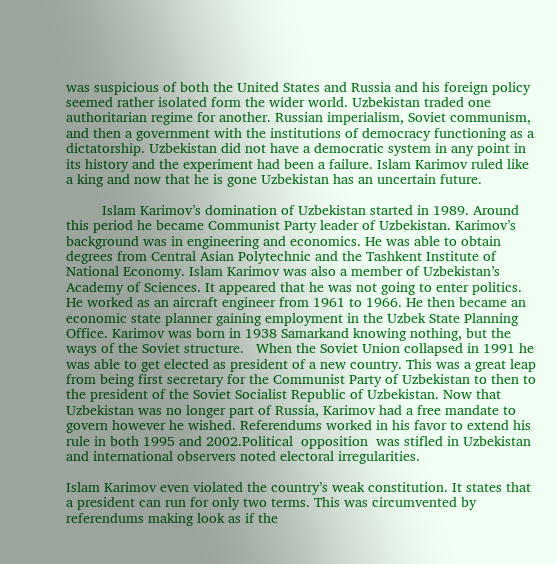was suspicious of both the United States and Russia and his foreign policy seemed rather isolated form the wider world. Uzbekistan traded one authoritarian regime for another. Russian imperialism, Soviet communism, and then a government with the institutions of democracy functioning as a dictatorship. Uzbekistan did not have a democratic system in any point in its history and the experiment had been a failure. Islam Karimov ruled like a king and now that he is gone Uzbekistan has an uncertain future.

         Islam Karimov’s domination of Uzbekistan started in 1989. Around this period he became Communist Party leader of Uzbekistan. Karimov’s  background was in engineering and economics. He was able to obtain degrees from Central Asian Polytechnic and the Tashkent Institute of National Economy. Islam Karimov was also a member of Uzbekistan’s Academy of Sciences. It appeared that he was not going to enter politics. He worked as an aircraft engineer from 1961 to 1966. He then became an economic state planner gaining employment in the Uzbek State Planning Office. Karimov was born in 1938 Samarkand knowing nothing, but the ways of the Soviet structure.   When the Soviet Union collapsed in 1991 he was able to get elected as president of a new country. This was a great leap from being first secretary for the Communist Party of Uzbekistan to then to the president of the Soviet Socialist Republic of Uzbekistan. Now that Uzbekistan was no longer part of Russia, Karimov had a free mandate to govern however he wished. Referendums worked in his favor to extend his rule in both 1995 and 2002.Political  opposition  was stifled in Uzbekistan and international observers noted electoral irregularities.

Islam Karimov even violated the country’s weak constitution. It states that a president can run for only two terms. This was circumvented by referendums making look as if the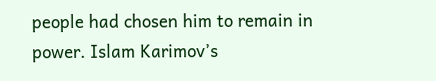people had chosen him to remain in power. Islam Karimov’s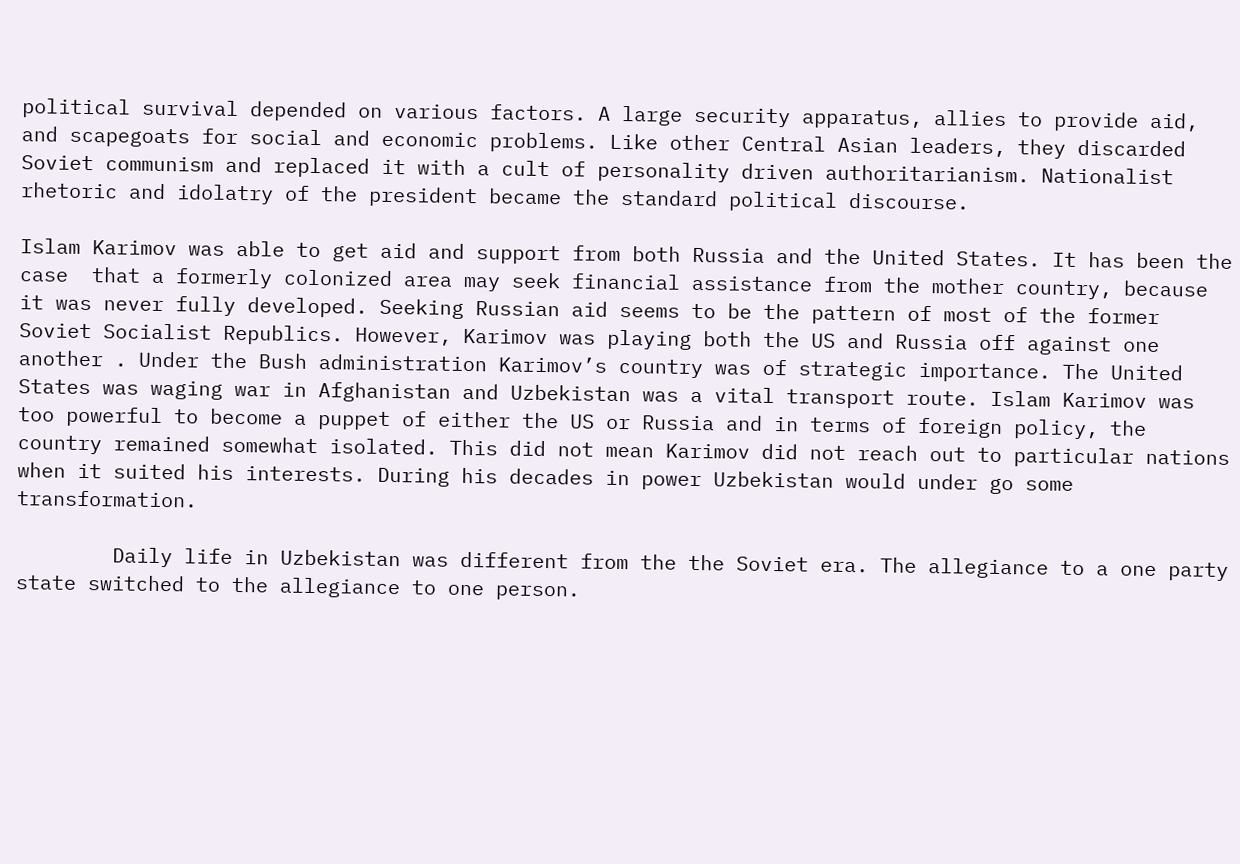political survival depended on various factors. A large security apparatus, allies to provide aid, and scapegoats for social and economic problems. Like other Central Asian leaders, they discarded Soviet communism and replaced it with a cult of personality driven authoritarianism. Nationalist rhetoric and idolatry of the president became the standard political discourse.

Islam Karimov was able to get aid and support from both Russia and the United States. It has been the case  that a formerly colonized area may seek financial assistance from the mother country, because it was never fully developed. Seeking Russian aid seems to be the pattern of most of the former Soviet Socialist Republics. However, Karimov was playing both the US and Russia off against one another . Under the Bush administration Karimov’s country was of strategic importance. The United States was waging war in Afghanistan and Uzbekistan was a vital transport route. Islam Karimov was too powerful to become a puppet of either the US or Russia and in terms of foreign policy, the country remained somewhat isolated. This did not mean Karimov did not reach out to particular nations when it suited his interests. During his decades in power Uzbekistan would under go some transformation.

        Daily life in Uzbekistan was different from the the Soviet era. The allegiance to a one party state switched to the allegiance to one person.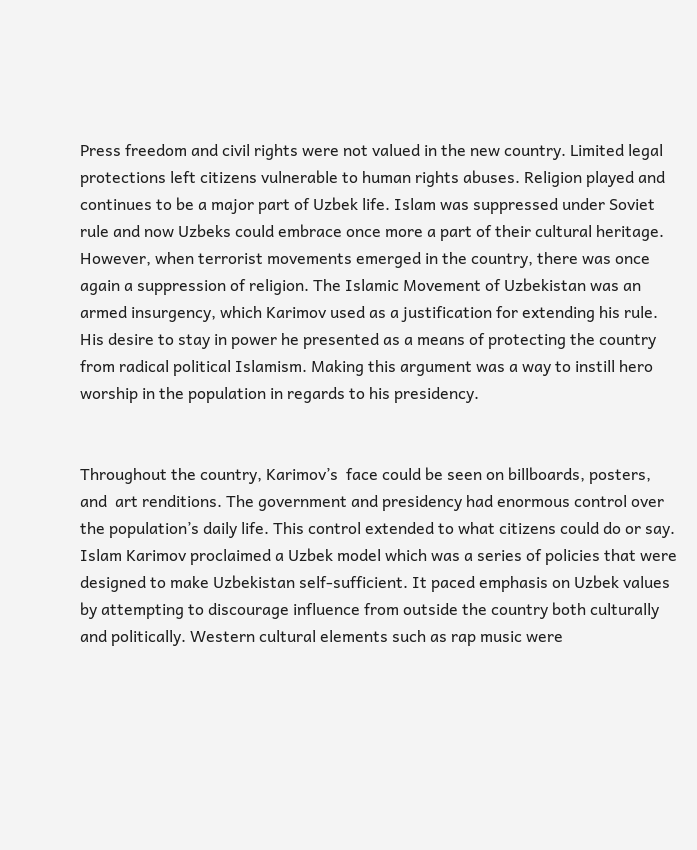Press freedom and civil rights were not valued in the new country. Limited legal protections left citizens vulnerable to human rights abuses. Religion played and continues to be a major part of Uzbek life. Islam was suppressed under Soviet rule and now Uzbeks could embrace once more a part of their cultural heritage. However, when terrorist movements emerged in the country, there was once again a suppression of religion. The Islamic Movement of Uzbekistan was an armed insurgency, which Karimov used as a justification for extending his rule. His desire to stay in power he presented as a means of protecting the country from radical political Islamism. Making this argument was a way to instill hero worship in the population in regards to his presidency.


Throughout the country, Karimov’s  face could be seen on billboards, posters, and  art renditions. The government and presidency had enormous control over the population’s daily life. This control extended to what citizens could do or say. Islam Karimov proclaimed a Uzbek model which was a series of policies that were designed to make Uzbekistan self-sufficient. It paced emphasis on Uzbek values by attempting to discourage influence from outside the country both culturally and politically. Western cultural elements such as rap music were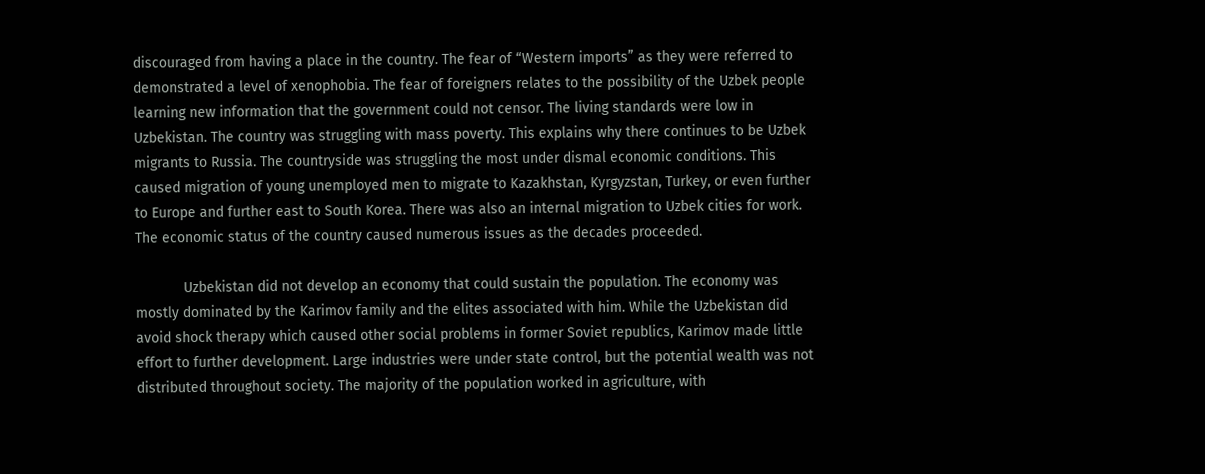discouraged from having a place in the country. The fear of “Western imports” as they were referred to demonstrated a level of xenophobia. The fear of foreigners relates to the possibility of the Uzbek people learning new information that the government could not censor. The living standards were low in Uzbekistan. The country was struggling with mass poverty. This explains why there continues to be Uzbek migrants to Russia. The countryside was struggling the most under dismal economic conditions. This caused migration of young unemployed men to migrate to Kazakhstan, Kyrgyzstan, Turkey, or even further to Europe and further east to South Korea. There was also an internal migration to Uzbek cities for work. The economic status of the country caused numerous issues as the decades proceeded.

            Uzbekistan did not develop an economy that could sustain the population. The economy was mostly dominated by the Karimov family and the elites associated with him. While the Uzbekistan did avoid shock therapy which caused other social problems in former Soviet republics, Karimov made little effort to further development. Large industries were under state control, but the potential wealth was not distributed throughout society. The majority of the population worked in agriculture, with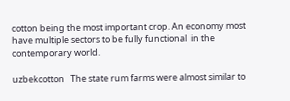cotton being the most important crop. An economy most have multiple sectors to be fully functional  in the contemporary world.

uzbekcotton   The state rum farms were almost similar to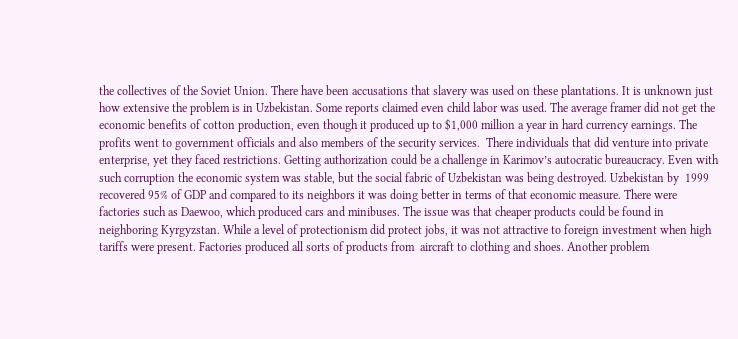the collectives of the Soviet Union. There have been accusations that slavery was used on these plantations. It is unknown just how extensive the problem is in Uzbekistan. Some reports claimed even child labor was used. The average framer did not get the economic benefits of cotton production, even though it produced up to $1,000 million a year in hard currency earnings. The profits went to government officials and also members of the security services.  There individuals that did venture into private enterprise, yet they faced restrictions. Getting authorization could be a challenge in Karimov’s autocratic bureaucracy. Even with such corruption the economic system was stable, but the social fabric of Uzbekistan was being destroyed. Uzbekistan by  1999 recovered 95% of GDP and compared to its neighbors it was doing better in terms of that economic measure. There were factories such as Daewoo, which produced cars and minibuses. The issue was that cheaper products could be found in neighboring Kyrgyzstan. While a level of protectionism did protect jobs, it was not attractive to foreign investment when high tariffs were present. Factories produced all sorts of products from  aircraft to clothing and shoes. Another problem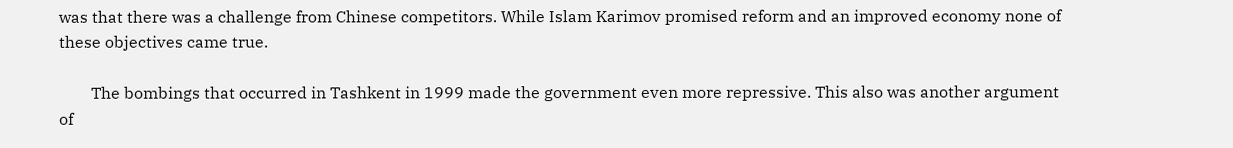was that there was a challenge from Chinese competitors. While Islam Karimov promised reform and an improved economy none of these objectives came true.

        The bombings that occurred in Tashkent in 1999 made the government even more repressive. This also was another argument of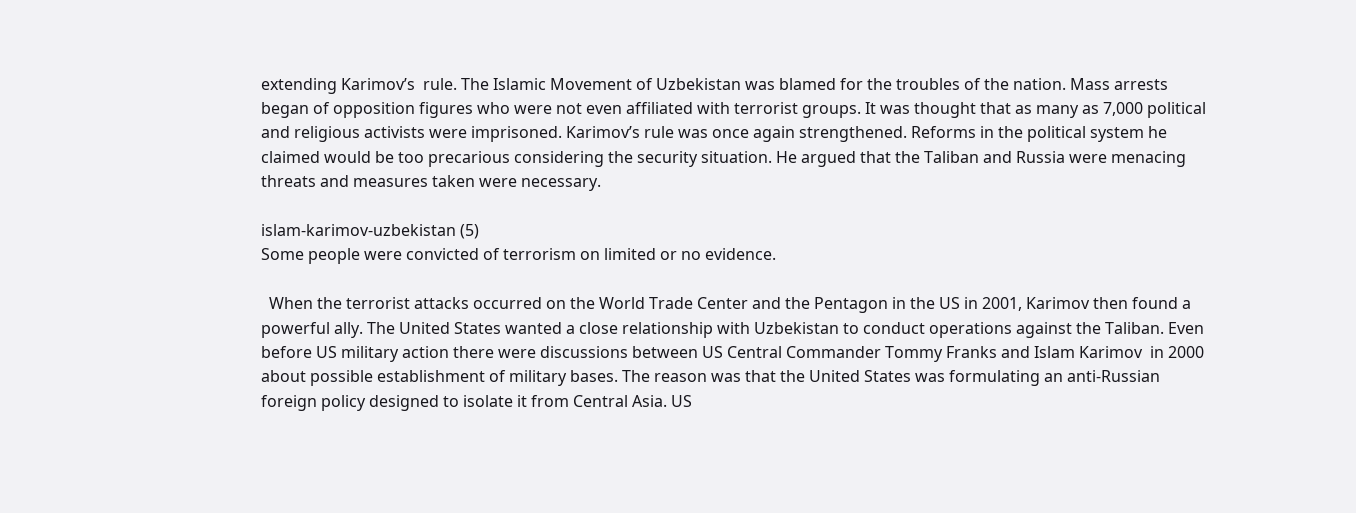extending Karimov’s  rule. The Islamic Movement of Uzbekistan was blamed for the troubles of the nation. Mass arrests began of opposition figures who were not even affiliated with terrorist groups. It was thought that as many as 7,000 political and religious activists were imprisoned. Karimov’s rule was once again strengthened. Reforms in the political system he claimed would be too precarious considering the security situation. He argued that the Taliban and Russia were menacing threats and measures taken were necessary.

islam-karimov-uzbekistan (5)
Some people were convicted of terrorism on limited or no evidence.

  When the terrorist attacks occurred on the World Trade Center and the Pentagon in the US in 2001, Karimov then found a powerful ally. The United States wanted a close relationship with Uzbekistan to conduct operations against the Taliban. Even before US military action there were discussions between US Central Commander Tommy Franks and Islam Karimov  in 2000 about possible establishment of military bases. The reason was that the United States was formulating an anti-Russian foreign policy designed to isolate it from Central Asia. US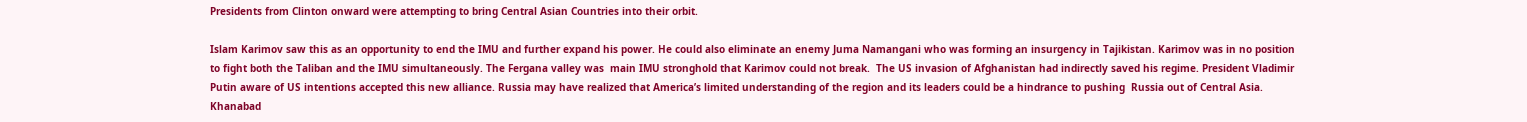Presidents from Clinton onward were attempting to bring Central Asian Countries into their orbit.

Islam Karimov saw this as an opportunity to end the IMU and further expand his power. He could also eliminate an enemy Juma Namangani who was forming an insurgency in Tajikistan. Karimov was in no position to fight both the Taliban and the IMU simultaneously. The Fergana valley was  main IMU stronghold that Karimov could not break.  The US invasion of Afghanistan had indirectly saved his regime. President Vladimir Putin aware of US intentions accepted this new alliance. Russia may have realized that America’s limited understanding of the region and its leaders could be a hindrance to pushing  Russia out of Central Asia. Khanabad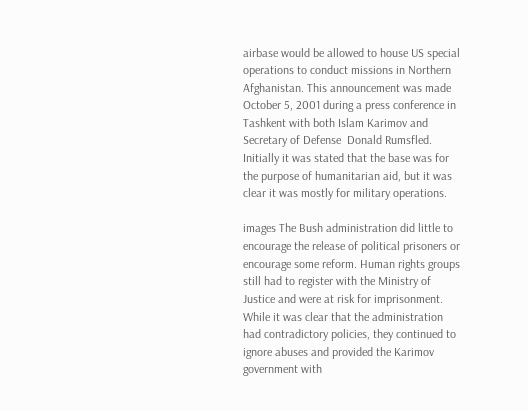airbase would be allowed to house US special operations to conduct missions in Northern Afghanistan. This announcement was made October 5, 2001 during a press conference in Tashkent with both Islam Karimov and Secretary of Defense  Donald Rumsfled. Initially it was stated that the base was for the purpose of humanitarian aid, but it was clear it was mostly for military operations.

images The Bush administration did little to encourage the release of political prisoners or encourage some reform. Human rights groups still had to register with the Ministry of Justice and were at risk for imprisonment.  While it was clear that the administration had contradictory policies, they continued to ignore abuses and provided the Karimov government with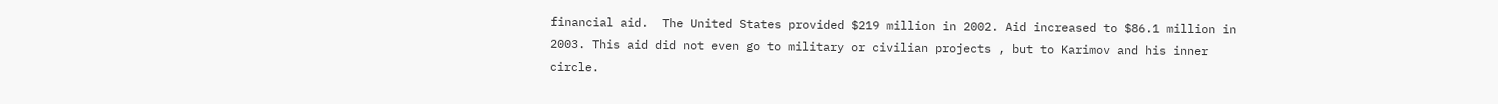financial aid.  The United States provided $219 million in 2002. Aid increased to $86.1 million in 2003. This aid did not even go to military or civilian projects , but to Karimov and his inner circle.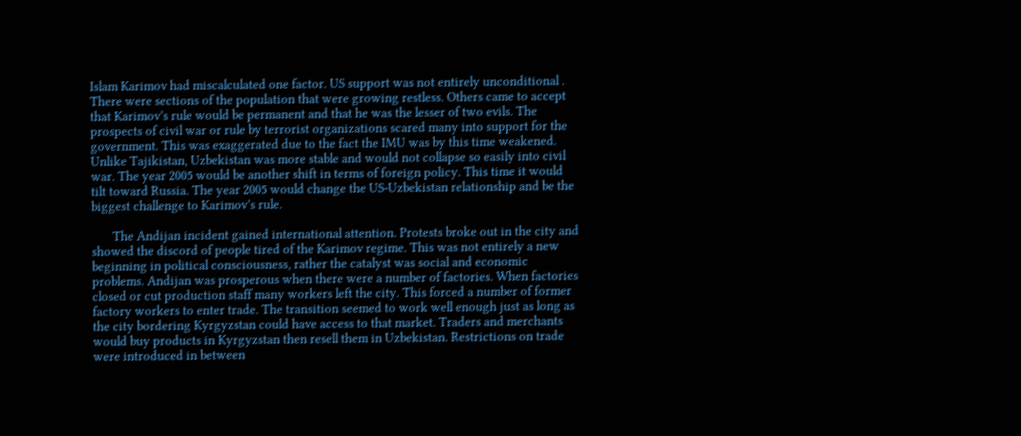Islam Karimov had miscalculated one factor. US support was not entirely unconditional . There were sections of the population that were growing restless. Others came to accept that Karimov’s rule would be permanent and that he was the lesser of two evils. The prospects of civil war or rule by terrorist organizations scared many into support for the government. This was exaggerated due to the fact the IMU was by this time weakened. Unlike Tajikistan, Uzbekistan was more stable and would not collapse so easily into civil war. The year 2005 would be another shift in terms of foreign policy. This time it would tilt toward Russia. The year 2005 would change the US-Uzbekistan relationship and be the biggest challenge to Karimov’s rule.

       The Andijan incident gained international attention. Protests broke out in the city and showed the discord of people tired of the Karimov regime. This was not entirely a new beginning in political consciousness, rather the catalyst was social and economic problems. Andijan was prosperous when there were a number of factories. When factories closed or cut production staff many workers left the city. This forced a number of former factory workers to enter trade. The transition seemed to work well enough just as long as the city bordering Kyrgyzstan could have access to that market. Traders and merchants would buy products in Kyrgyzstan then resell them in Uzbekistan. Restrictions on trade were introduced in between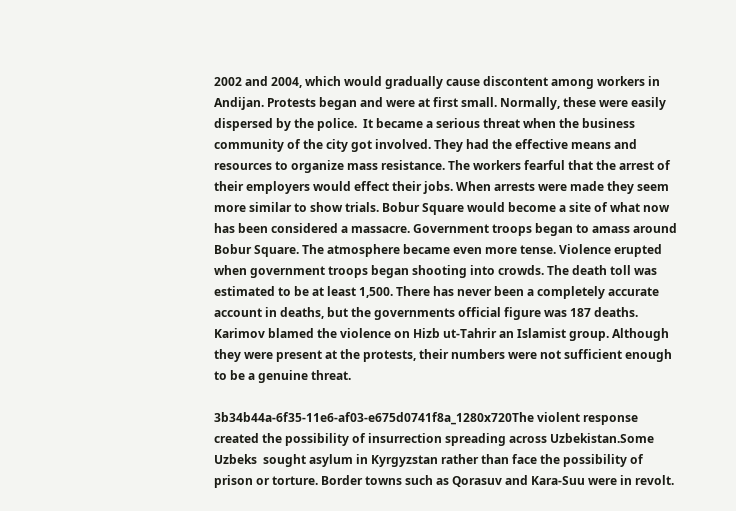2002 and 2004, which would gradually cause discontent among workers in Andijan. Protests began and were at first small. Normally, these were easily dispersed by the police.  It became a serious threat when the business community of the city got involved. They had the effective means and resources to organize mass resistance. The workers fearful that the arrest of their employers would effect their jobs. When arrests were made they seem more similar to show trials. Bobur Square would become a site of what now has been considered a massacre. Government troops began to amass around Bobur Square. The atmosphere became even more tense. Violence erupted when government troops began shooting into crowds. The death toll was estimated to be at least 1,500. There has never been a completely accurate account in deaths, but the governments official figure was 187 deaths. Karimov blamed the violence on Hizb ut-Tahrir an Islamist group. Although they were present at the protests, their numbers were not sufficient enough to be a genuine threat.

3b34b44a-6f35-11e6-af03-e675d0741f8a_1280x720The violent response created the possibility of insurrection spreading across Uzbekistan.Some Uzbeks  sought asylum in Kyrgyzstan rather than face the possibility of prison or torture. Border towns such as Qorasuv and Kara-Suu were in revolt.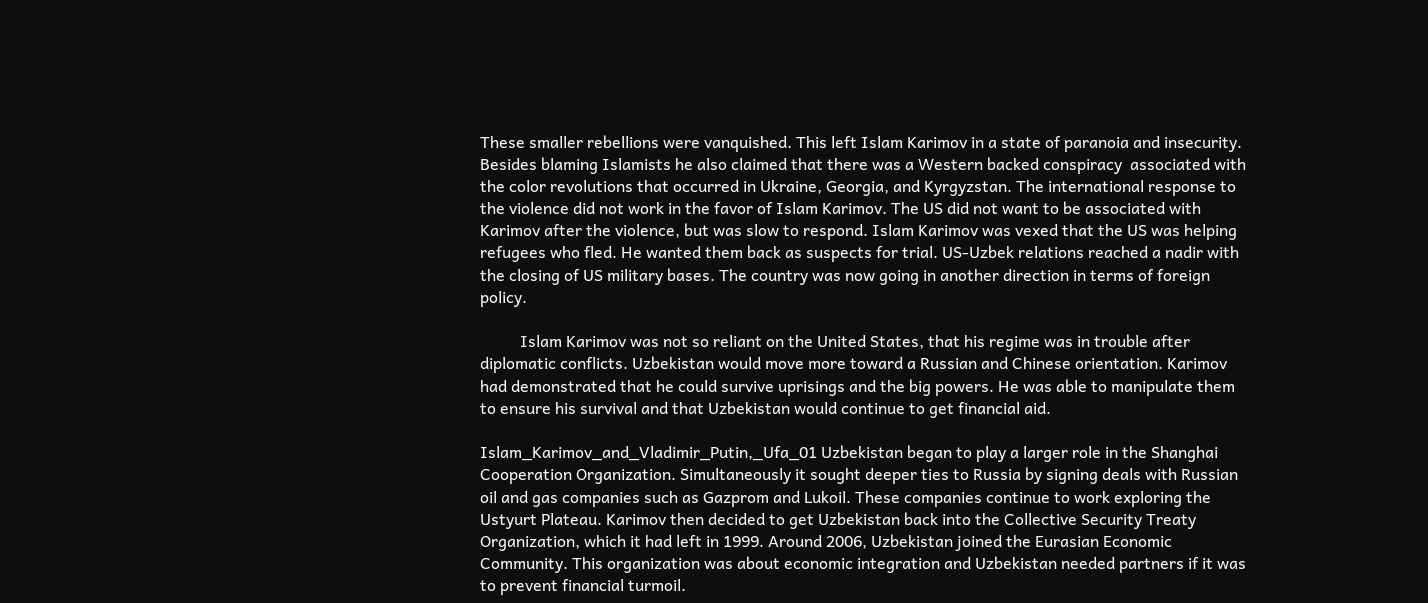These smaller rebellions were vanquished. This left Islam Karimov in a state of paranoia and insecurity. Besides blaming Islamists he also claimed that there was a Western backed conspiracy  associated with the color revolutions that occurred in Ukraine, Georgia, and Kyrgyzstan. The international response to the violence did not work in the favor of Islam Karimov. The US did not want to be associated with Karimov after the violence, but was slow to respond. Islam Karimov was vexed that the US was helping refugees who fled. He wanted them back as suspects for trial. US-Uzbek relations reached a nadir with the closing of US military bases. The country was now going in another direction in terms of foreign policy.

          Islam Karimov was not so reliant on the United States, that his regime was in trouble after diplomatic conflicts. Uzbekistan would move more toward a Russian and Chinese orientation. Karimov had demonstrated that he could survive uprisings and the big powers. He was able to manipulate them to ensure his survival and that Uzbekistan would continue to get financial aid.

Islam_Karimov_and_Vladimir_Putin,_Ufa_01 Uzbekistan began to play a larger role in the Shanghai Cooperation Organization. Simultaneously it sought deeper ties to Russia by signing deals with Russian oil and gas companies such as Gazprom and Lukoil. These companies continue to work exploring the Ustyurt Plateau. Karimov then decided to get Uzbekistan back into the Collective Security Treaty Organization, which it had left in 1999. Around 2006, Uzbekistan joined the Eurasian Economic Community. This organization was about economic integration and Uzbekistan needed partners if it was to prevent financial turmoil.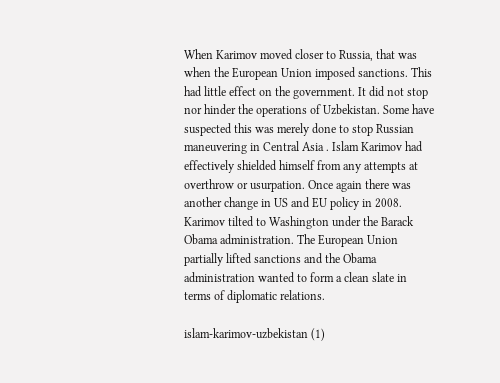When Karimov moved closer to Russia, that was when the European Union imposed sanctions. This had little effect on the government. It did not stop nor hinder the operations of Uzbekistan. Some have suspected this was merely done to stop Russian maneuvering in Central Asia . Islam Karimov had effectively shielded himself from any attempts at overthrow or usurpation. Once again there was another change in US and EU policy in 2008. Karimov tilted to Washington under the Barack Obama administration. The European Union partially lifted sanctions and the Obama administration wanted to form a clean slate in terms of diplomatic relations.

islam-karimov-uzbekistan (1)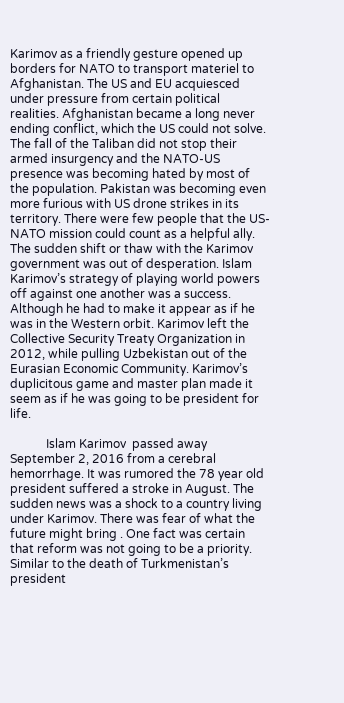Karimov as a friendly gesture opened up borders for NATO to transport materiel to Afghanistan. The US and EU acquiesced under pressure from certain political realities. Afghanistan became a long never ending conflict, which the US could not solve. The fall of the Taliban did not stop their armed insurgency and the NATO-US presence was becoming hated by most of the population. Pakistan was becoming even more furious with US drone strikes in its territory. There were few people that the US-NATO mission could count as a helpful ally. The sudden shift or thaw with the Karimov government was out of desperation. Islam Karimov’s strategy of playing world powers off against one another was a success. Although he had to make it appear as if he was in the Western orbit. Karimov left the Collective Security Treaty Organization in 2012, while pulling Uzbekistan out of the Eurasian Economic Community. Karimov’s duplicitous game and master plan made it seem as if he was going to be president for life.

            Islam Karimov  passed away September 2, 2016 from a cerebral hemorrhage. It was rumored the 78 year old president suffered a stroke in August. The sudden news was a shock to a country living under Karimov. There was fear of what the future might bring . One fact was certain that reform was not going to be a priority. Similar to the death of Turkmenistan’s president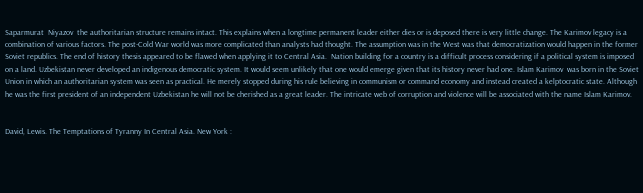Saparmurat  Niyazov  the authoritarian structure remains intact. This explains when a longtime permanent leader either dies or is deposed there is very little change. The Karimov legacy is a combination of various factors. The post-Cold War world was more complicated than analysts had thought. The assumption was in the West was that democratization would happen in the former Soviet republics. The end of history thesis appeared to be flawed when applying it to Central Asia.  Nation building for a country is a difficult process considering if a political system is imposed on a land. Uzbekistan never developed an indigenous democratic system. It would seem unlikely that one would emerge given that its history never had one. Islam Karimov  was born in the Soviet Union in which an authoritarian system was seen as practical. He merely stopped during his rule believing in communism or command economy and instead created a kelptocratic state. Although he was the first president of an independent Uzbekistan he will not be cherished as a great leader. The intricate web of corruption and violence will be associated with the name Islam Karimov.


David, Lewis. The Temptations of Tyranny In Central Asia. New York :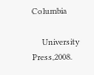Columbia

     University Press,2008.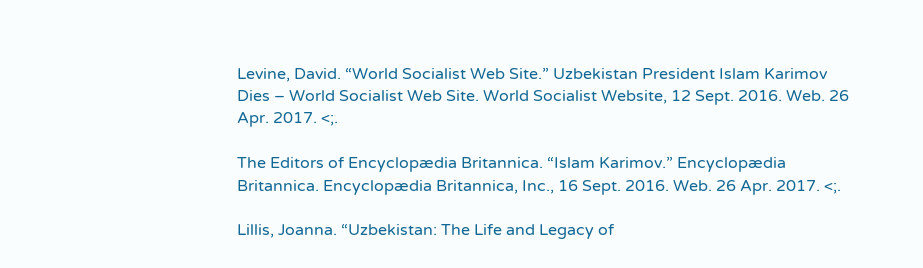Levine, David. “World Socialist Web Site.” Uzbekistan President Islam Karimov Dies – World Socialist Web Site. World Socialist Website, 12 Sept. 2016. Web. 26 Apr. 2017. <;.

The Editors of Encyclopædia Britannica. “Islam Karimov.” Encyclopædia Britannica. Encyclopædia Britannica, Inc., 16 Sept. 2016. Web. 26 Apr. 2017. <;.

Lillis, Joanna. “Uzbekistan: The Life and Legacy of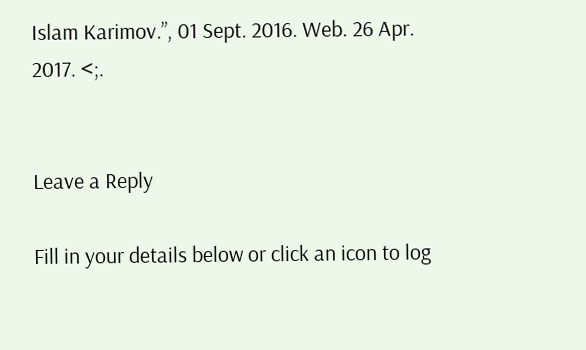Islam Karimov.”, 01 Sept. 2016. Web. 26 Apr. 2017. <;.


Leave a Reply

Fill in your details below or click an icon to log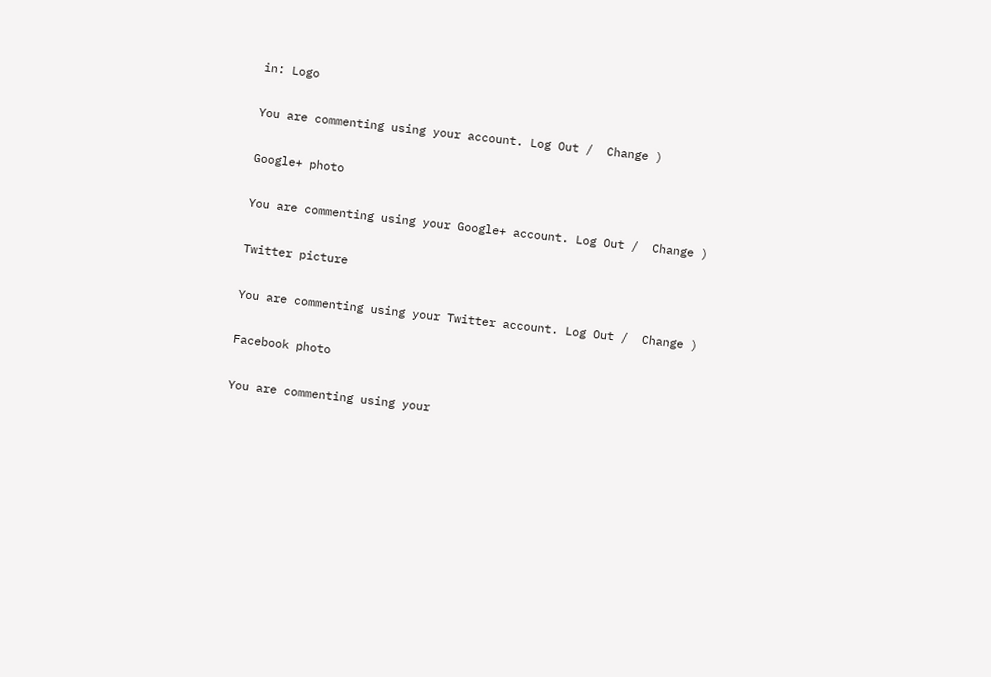in: Logo

You are commenting using your account. Log Out /  Change )

Google+ photo

You are commenting using your Google+ account. Log Out /  Change )

Twitter picture

You are commenting using your Twitter account. Log Out /  Change )

Facebook photo

You are commenting using your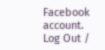Facebook account. Log Out /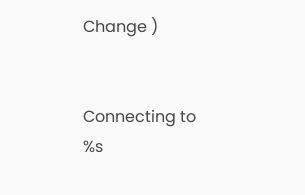Change )


Connecting to %s